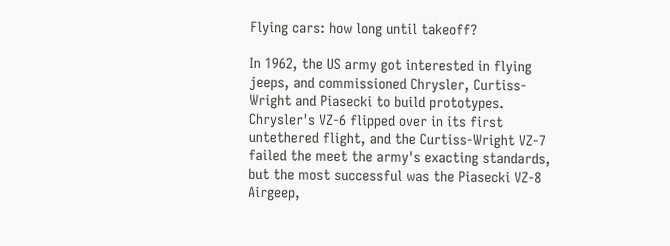Flying cars: how long until takeoff?

In 1962, the US army got interested in flying jeeps, and commissioned Chrysler, Curtiss-Wright and Piasecki to build prototypes. Chrysler's VZ-6 flipped over in its first untethered flight, and the Curtiss-Wright VZ-7 failed the meet the army's exacting standards, but the most successful was the Piasecki VZ-8 Airgeep,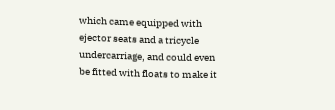which came equipped with ejector seats and a tricycle undercarriage, and could even be fitted with floats to make it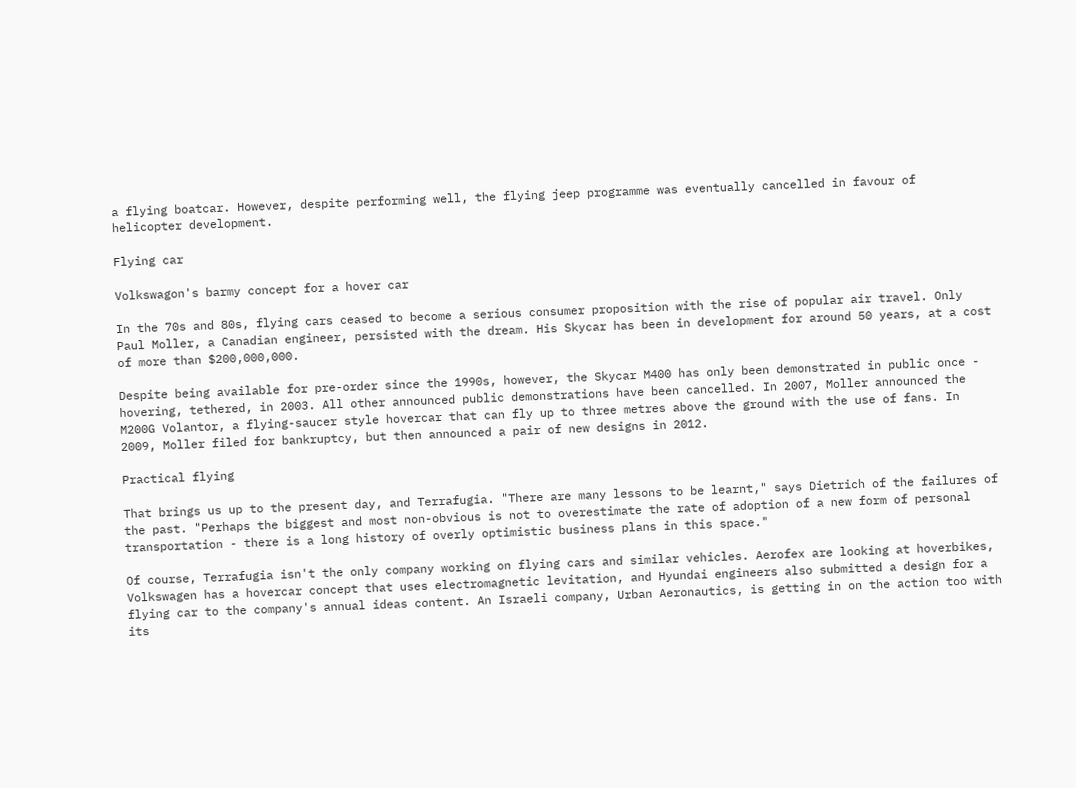a flying boatcar. However, despite performing well, the flying jeep programme was eventually cancelled in favour of helicopter development.

Flying car

Volkswagon's barmy concept for a hover car

In the 70s and 80s, flying cars ceased to become a serious consumer proposition with the rise of popular air travel. Only Paul Moller, a Canadian engineer, persisted with the dream. His Skycar has been in development for around 50 years, at a cost of more than $200,000,000.

Despite being available for pre-order since the 1990s, however, the Skycar M400 has only been demonstrated in public once - hovering, tethered, in 2003. All other announced public demonstrations have been cancelled. In 2007, Moller announced the M200G Volantor, a flying-saucer style hovercar that can fly up to three metres above the ground with the use of fans. In 2009, Moller filed for bankruptcy, but then announced a pair of new designs in 2012.

Practical flying

That brings us up to the present day, and Terrafugia. "There are many lessons to be learnt," says Dietrich of the failures of the past. "Perhaps the biggest and most non-obvious is not to overestimate the rate of adoption of a new form of personal transportation - there is a long history of overly optimistic business plans in this space."

Of course, Terrafugia isn't the only company working on flying cars and similar vehicles. Aerofex are looking at hoverbikes, Volkswagen has a hovercar concept that uses electromagnetic levitation, and Hyundai engineers also submitted a design for a flying car to the company's annual ideas content. An Israeli company, Urban Aeronautics, is getting in on the action too with its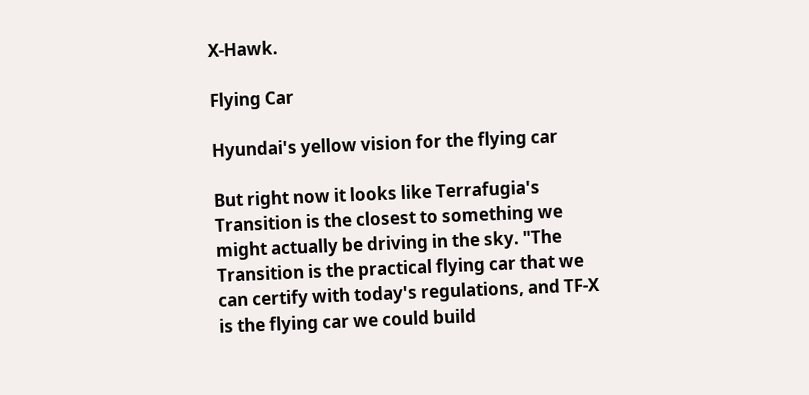X-Hawk.

Flying Car

Hyundai's yellow vision for the flying car

But right now it looks like Terrafugia's Transition is the closest to something we might actually be driving in the sky. "The Transition is the practical flying car that we can certify with today's regulations, and TF-X is the flying car we could build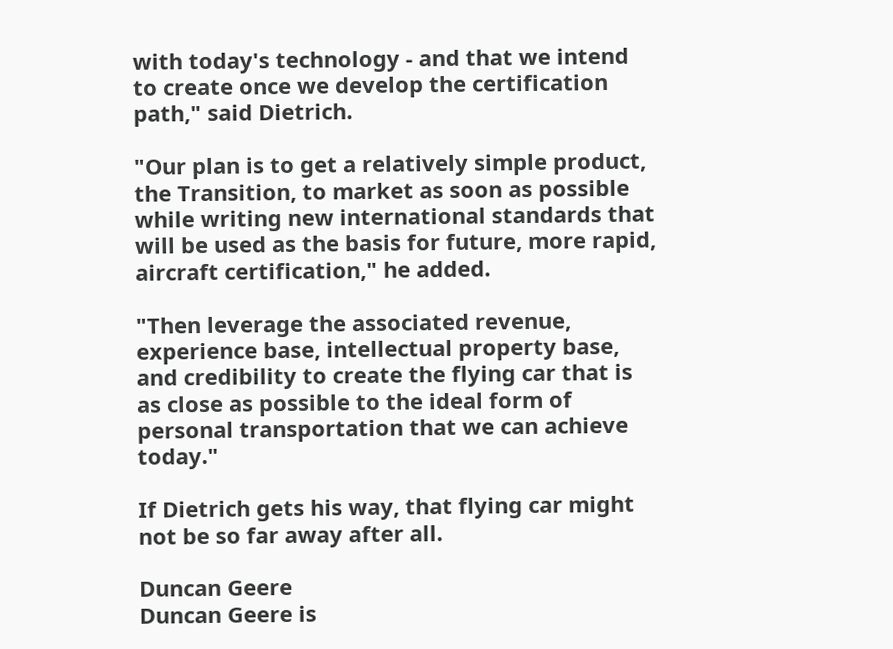with today's technology - and that we intend to create once we develop the certification path," said Dietrich.

"Our plan is to get a relatively simple product, the Transition, to market as soon as possible while writing new international standards that will be used as the basis for future, more rapid, aircraft certification," he added.

"Then leverage the associated revenue, experience base, intellectual property base, and credibility to create the flying car that is as close as possible to the ideal form of personal transportation that we can achieve today."

If Dietrich gets his way, that flying car might not be so far away after all.

Duncan Geere
Duncan Geere is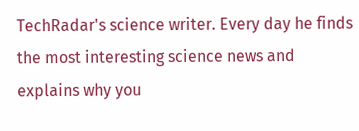TechRadar's science writer. Every day he finds the most interesting science news and explains why you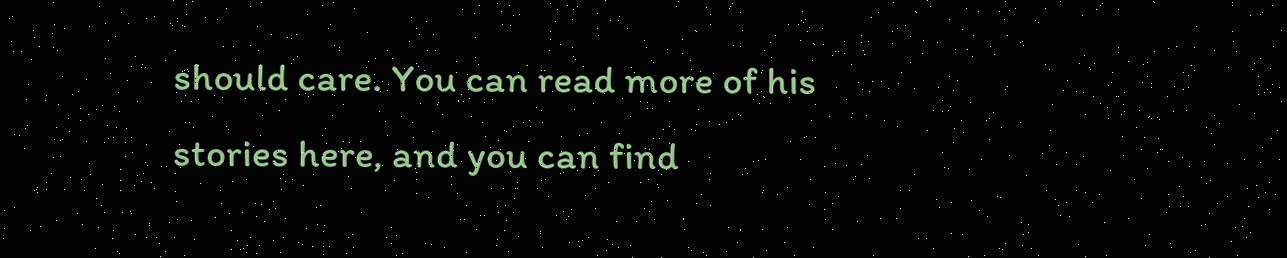should care. You can read more of his stories here, and you can find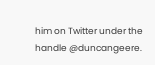him on Twitter under the handle @duncangeere.